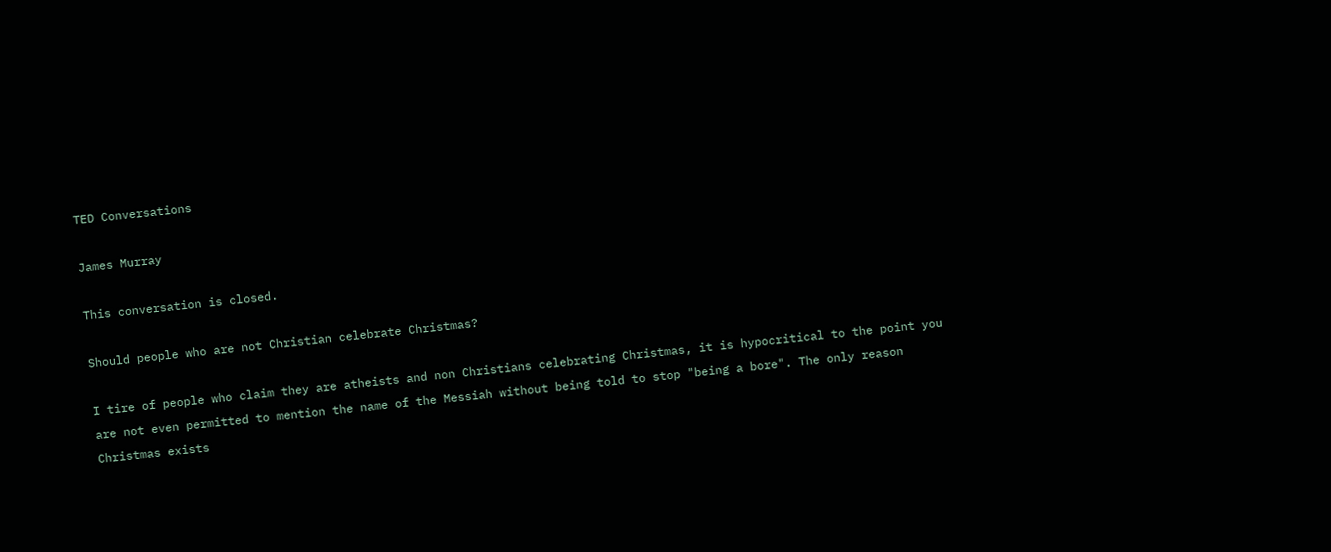TED Conversations

James Murray

This conversation is closed.

Should people who are not Christian celebrate Christmas?

I tire of people who claim they are atheists and non Christians celebrating Christmas, it is hypocritical to the point you are not even permitted to mention the name of the Messiah without being told to stop "being a bore". The only reason Christmas exists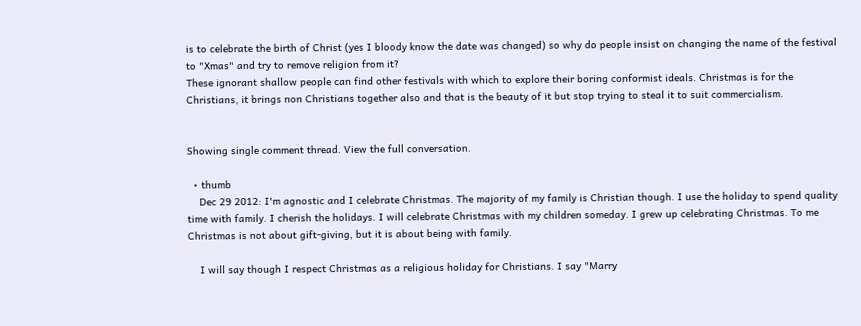is to celebrate the birth of Christ (yes I bloody know the date was changed) so why do people insist on changing the name of the festival to "Xmas" and try to remove religion from it?
These ignorant shallow people can find other festivals with which to explore their boring conformist ideals. Christmas is for the Christians, it brings non Christians together also and that is the beauty of it but stop trying to steal it to suit commercialism.


Showing single comment thread. View the full conversation.

  • thumb
    Dec 29 2012: I'm agnostic and I celebrate Christmas. The majority of my family is Christian though. I use the holiday to spend quality time with family. I cherish the holidays. I will celebrate Christmas with my children someday. I grew up celebrating Christmas. To me Christmas is not about gift-giving, but it is about being with family.

    I will say though I respect Christmas as a religious holiday for Christians. I say "Marry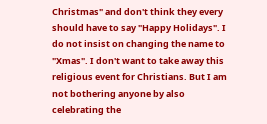Christmas" and don't think they every should have to say "Happy Holidays". I do not insist on changing the name to "Xmas". I don't want to take away this religious event for Christians. But I am not bothering anyone by also celebrating the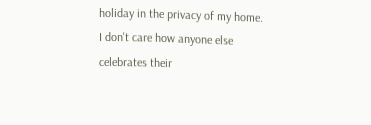holiday in the privacy of my home. I don't care how anyone else celebrates their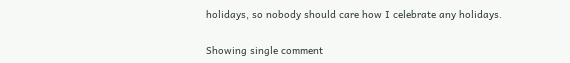holidays, so nobody should care how I celebrate any holidays.

Showing single comment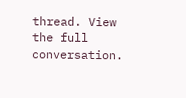thread. View the full conversation.